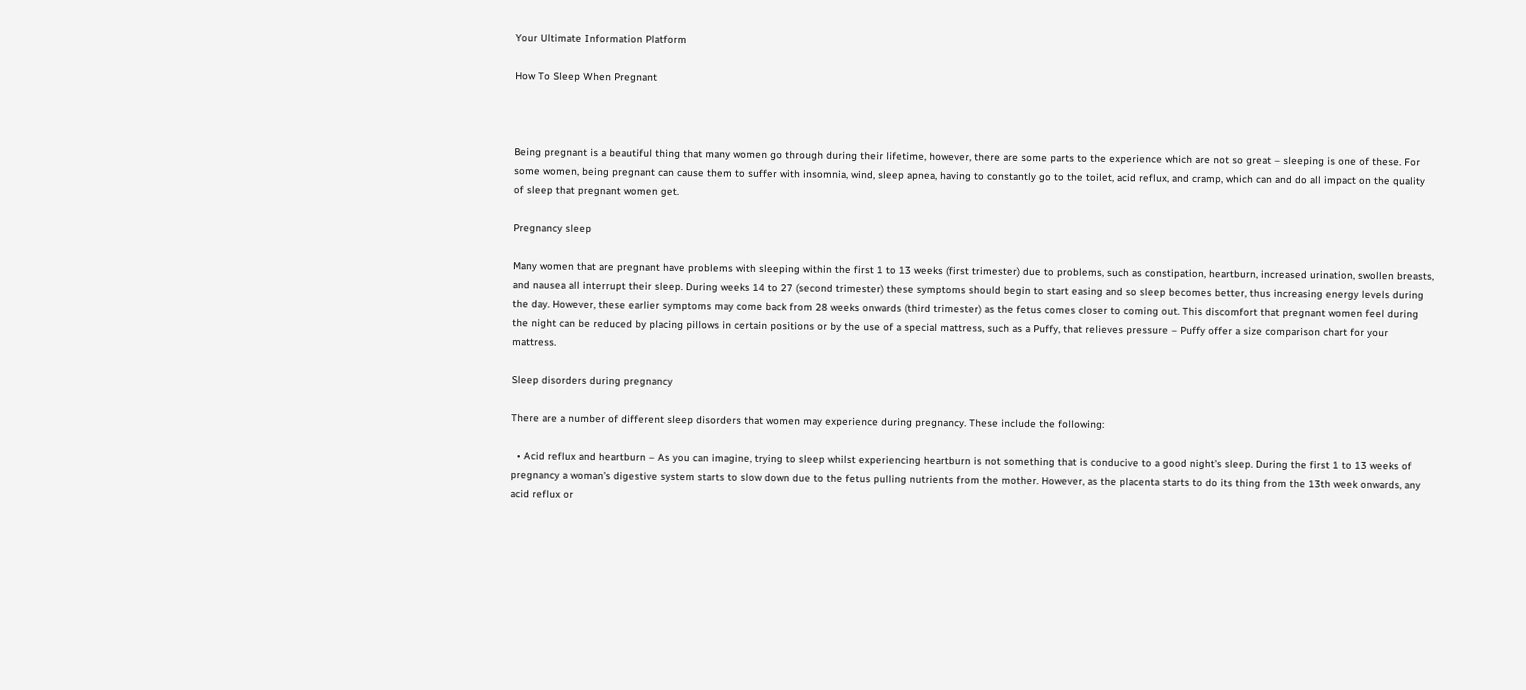Your Ultimate Information Platform

How To Sleep When Pregnant



Being pregnant is a beautiful thing that many women go through during their lifetime, however, there are some parts to the experience which are not so great – sleeping is one of these. For some women, being pregnant can cause them to suffer with insomnia, wind, sleep apnea, having to constantly go to the toilet, acid reflux, and cramp, which can and do all impact on the quality of sleep that pregnant women get.

Pregnancy sleep

Many women that are pregnant have problems with sleeping within the first 1 to 13 weeks (first trimester) due to problems, such as constipation, heartburn, increased urination, swollen breasts, and nausea all interrupt their sleep. During weeks 14 to 27 (second trimester) these symptoms should begin to start easing and so sleep becomes better, thus increasing energy levels during the day. However, these earlier symptoms may come back from 28 weeks onwards (third trimester) as the fetus comes closer to coming out. This discomfort that pregnant women feel during the night can be reduced by placing pillows in certain positions or by the use of a special mattress, such as a Puffy, that relieves pressure – Puffy offer a size comparison chart for your mattress.

Sleep disorders during pregnancy

There are a number of different sleep disorders that women may experience during pregnancy. These include the following:

  • Acid reflux and heartburn – As you can imagine, trying to sleep whilst experiencing heartburn is not something that is conducive to a good night’s sleep. During the first 1 to 13 weeks of pregnancy a woman’s digestive system starts to slow down due to the fetus pulling nutrients from the mother. However, as the placenta starts to do its thing from the 13th week onwards, any acid reflux or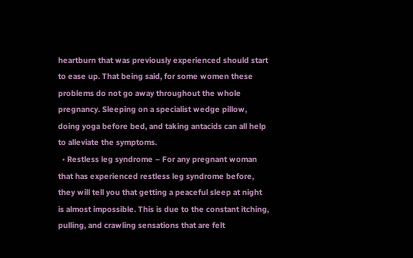heartburn that was previously experienced should start to ease up. That being said, for some women these problems do not go away throughout the whole pregnancy. Sleeping on a specialist wedge pillow, doing yoga before bed, and taking antacids can all help to alleviate the symptoms.
  • Restless leg syndrome – For any pregnant woman that has experienced restless leg syndrome before, they will tell you that getting a peaceful sleep at night is almost impossible. This is due to the constant itching, pulling, and crawling sensations that are felt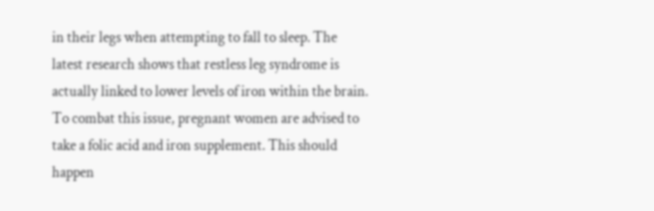in their legs when attempting to fall to sleep. The latest research shows that restless leg syndrome is actually linked to lower levels of iron within the brain. To combat this issue, pregnant women are advised to take a folic acid and iron supplement. This should happen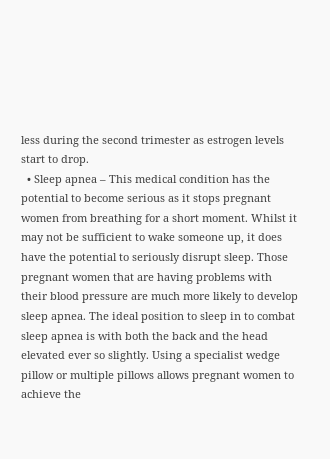less during the second trimester as estrogen levels start to drop.
  • Sleep apnea – This medical condition has the potential to become serious as it stops pregnant women from breathing for a short moment. Whilst it may not be sufficient to wake someone up, it does have the potential to seriously disrupt sleep. Those pregnant women that are having problems with their blood pressure are much more likely to develop sleep apnea. The ideal position to sleep in to combat sleep apnea is with both the back and the head elevated ever so slightly. Using a specialist wedge pillow or multiple pillows allows pregnant women to achieve the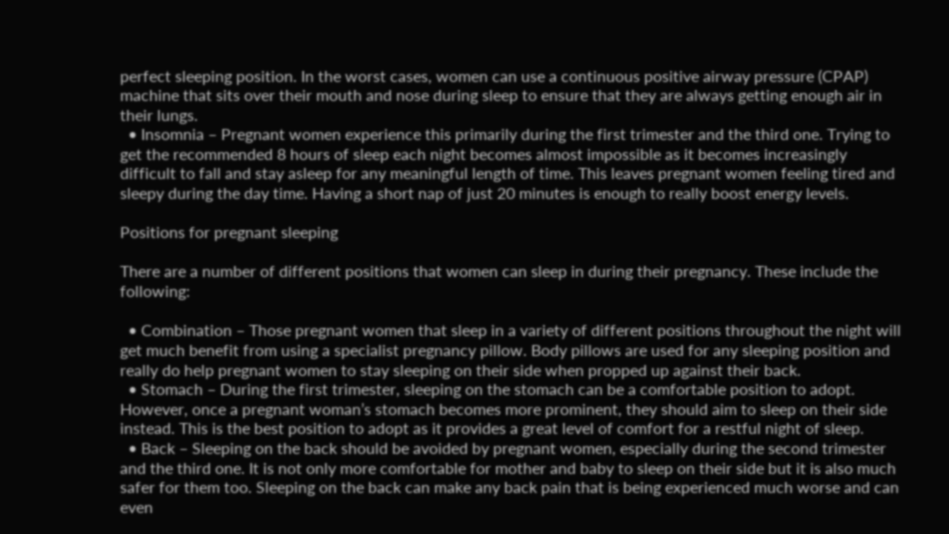perfect sleeping position. In the worst cases, women can use a continuous positive airway pressure (CPAP) machine that sits over their mouth and nose during sleep to ensure that they are always getting enough air in their lungs.
  • Insomnia – Pregnant women experience this primarily during the first trimester and the third one. Trying to get the recommended 8 hours of sleep each night becomes almost impossible as it becomes increasingly difficult to fall and stay asleep for any meaningful length of time. This leaves pregnant women feeling tired and sleepy during the day time. Having a short nap of just 20 minutes is enough to really boost energy levels.

Positions for pregnant sleeping

There are a number of different positions that women can sleep in during their pregnancy. These include the following:

  • Combination – Those pregnant women that sleep in a variety of different positions throughout the night will get much benefit from using a specialist pregnancy pillow. Body pillows are used for any sleeping position and really do help pregnant women to stay sleeping on their side when propped up against their back.
  • Stomach – During the first trimester, sleeping on the stomach can be a comfortable position to adopt. However, once a pregnant woman’s stomach becomes more prominent, they should aim to sleep on their side instead. This is the best position to adopt as it provides a great level of comfort for a restful night of sleep.
  • Back – Sleeping on the back should be avoided by pregnant women, especially during the second trimester and the third one. It is not only more comfortable for mother and baby to sleep on their side but it is also much safer for them too. Sleeping on the back can make any back pain that is being experienced much worse and can even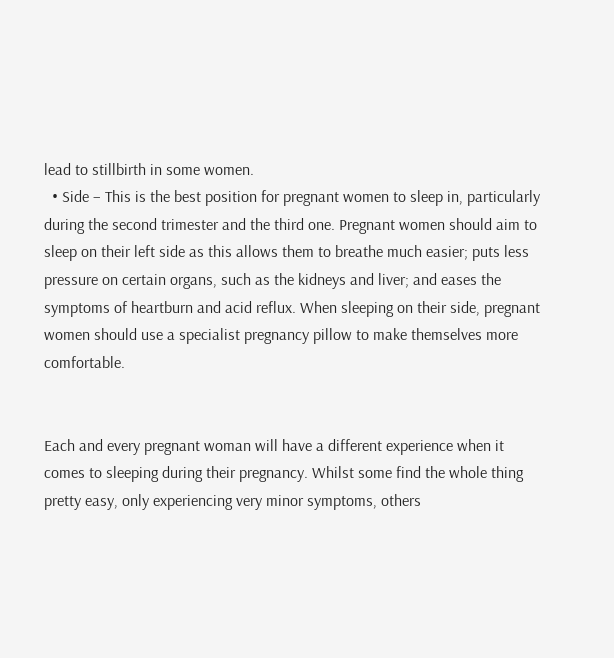lead to stillbirth in some women.
  • Side – This is the best position for pregnant women to sleep in, particularly during the second trimester and the third one. Pregnant women should aim to sleep on their left side as this allows them to breathe much easier; puts less pressure on certain organs, such as the kidneys and liver; and eases the symptoms of heartburn and acid reflux. When sleeping on their side, pregnant women should use a specialist pregnancy pillow to make themselves more comfortable.


Each and every pregnant woman will have a different experience when it comes to sleeping during their pregnancy. Whilst some find the whole thing pretty easy, only experiencing very minor symptoms, others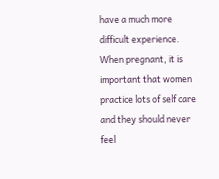have a much more difficult experience. When pregnant, it is important that women practice lots of self care and they should never feel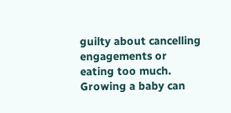guilty about cancelling engagements or eating too much. Growing a baby can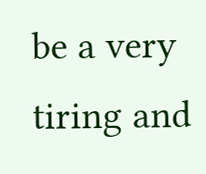be a very tiring and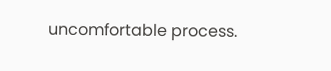uncomfortable process.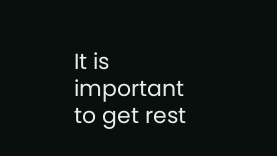It is important to get rest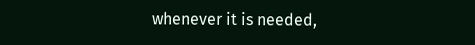whenever it is needed,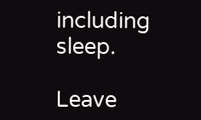including sleep.

Leave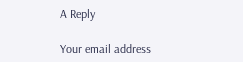A Reply

Your email address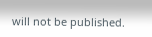will not be published.